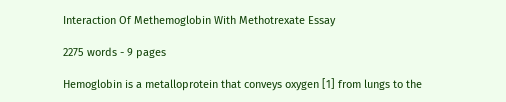Interaction Of Methemoglobin With Methotrexate Essay

2275 words - 9 pages

Hemoglobin is a metalloprotein that conveys oxygen [1] from lungs to the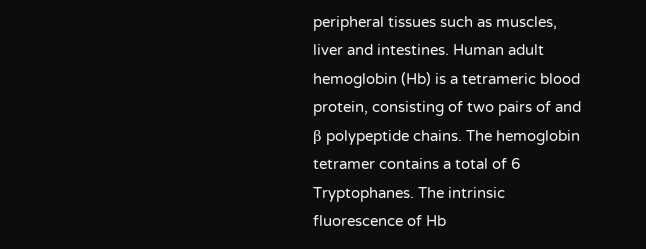peripheral tissues such as muscles, liver and intestines. Human adult hemoglobin (Hb) is a tetrameric blood protein, consisting of two pairs of and β polypeptide chains. The hemoglobin tetramer contains a total of 6 Tryptophanes. The intrinsic fluorescence of Hb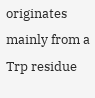originates mainly from a Trp residue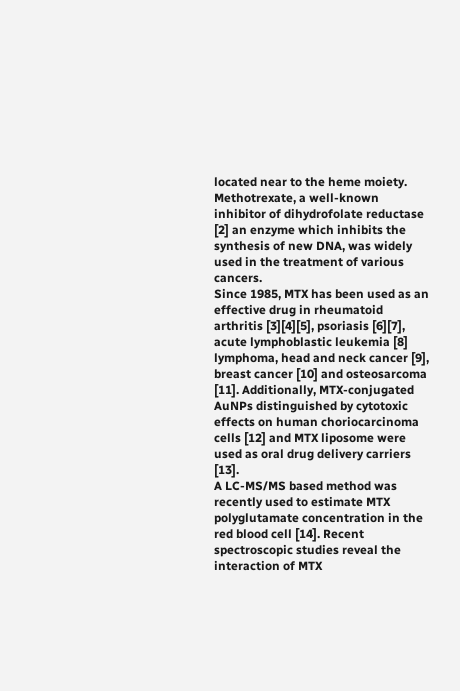located near to the heme moiety. Methotrexate, a well-known inhibitor of dihydrofolate reductase [2] an enzyme which inhibits the synthesis of new DNA, was widely used in the treatment of various cancers.
Since 1985, MTX has been used as an effective drug in rheumatoid arthritis [3][4][5], psoriasis [6][7], acute lymphoblastic leukemia [8] lymphoma, head and neck cancer [9], breast cancer [10] and osteosarcoma [11]. Additionally, MTX-conjugated AuNPs distinguished by cytotoxic effects on human choriocarcinoma cells [12] and MTX liposome were used as oral drug delivery carriers [13].
A LC-MS/MS based method was recently used to estimate MTX polyglutamate concentration in the red blood cell [14]. Recent spectroscopic studies reveal the interaction of MTX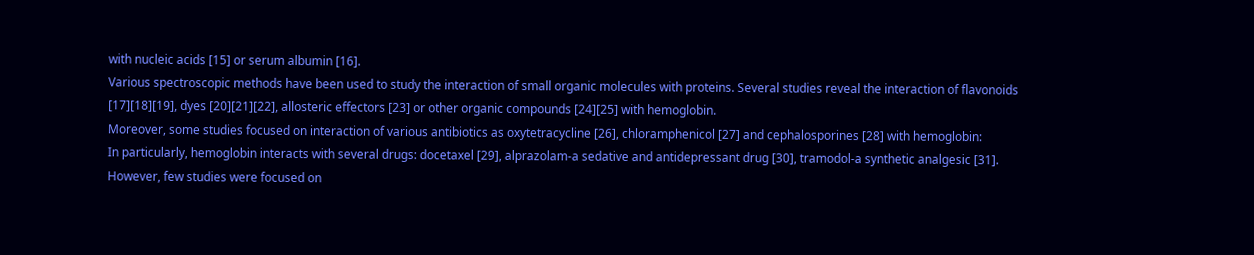with nucleic acids [15] or serum albumin [16].
Various spectroscopic methods have been used to study the interaction of small organic molecules with proteins. Several studies reveal the interaction of flavonoids [17][18][19], dyes [20][21][22], allosteric effectors [23] or other organic compounds [24][25] with hemoglobin.
Moreover, some studies focused on interaction of various antibiotics as oxytetracycline [26], chloramphenicol [27] and cephalosporines [28] with hemoglobin:
In particularly, hemoglobin interacts with several drugs: docetaxel [29], alprazolam-a sedative and antidepressant drug [30], tramodol-a synthetic analgesic [31]. However, few studies were focused on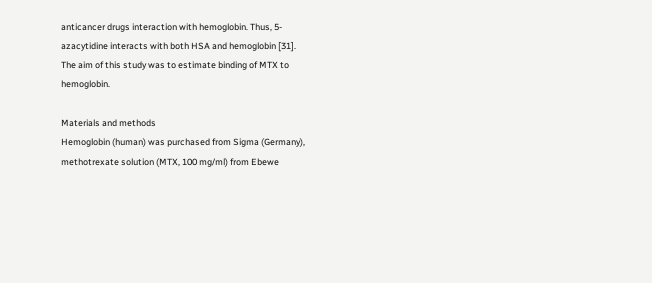anticancer drugs interaction with hemoglobin. Thus, 5-azacytidine interacts with both HSA and hemoglobin [31].
The aim of this study was to estimate binding of MTX to hemoglobin.

Materials and methods
Hemoglobin (human) was purchased from Sigma (Germany), methotrexate solution (MTX, 100 mg/ml) from Ebewe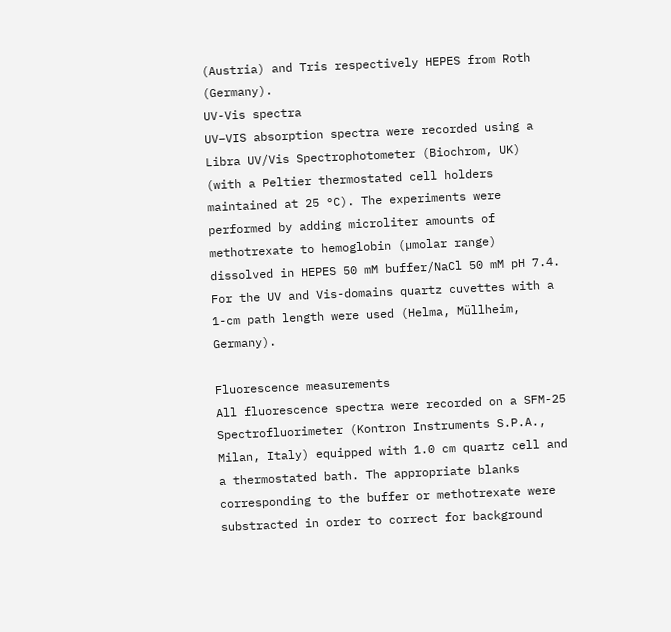(Austria) and Tris respectively HEPES from Roth (Germany).
UV-Vis spectra
UV–VIS absorption spectra were recorded using a Libra UV/Vis Spectrophotometer (Biochrom, UK) (with a Peltier thermostated cell holders maintained at 25 °C). The experiments were performed by adding microliter amounts of methotrexate to hemoglobin (µmolar range) dissolved in HEPES 50 mM buffer/NaCl 50 mM pH 7.4. For the UV and Vis-domains quartz cuvettes with a 1-cm path length were used (Helma, Müllheim, Germany).

Fluorescence measurements
All fluorescence spectra were recorded on a SFM-25 Spectrofluorimeter (Kontron Instruments S.P.A., Milan, Italy) equipped with 1.0 cm quartz cell and a thermostated bath. The appropriate blanks corresponding to the buffer or methotrexate were substracted in order to correct for background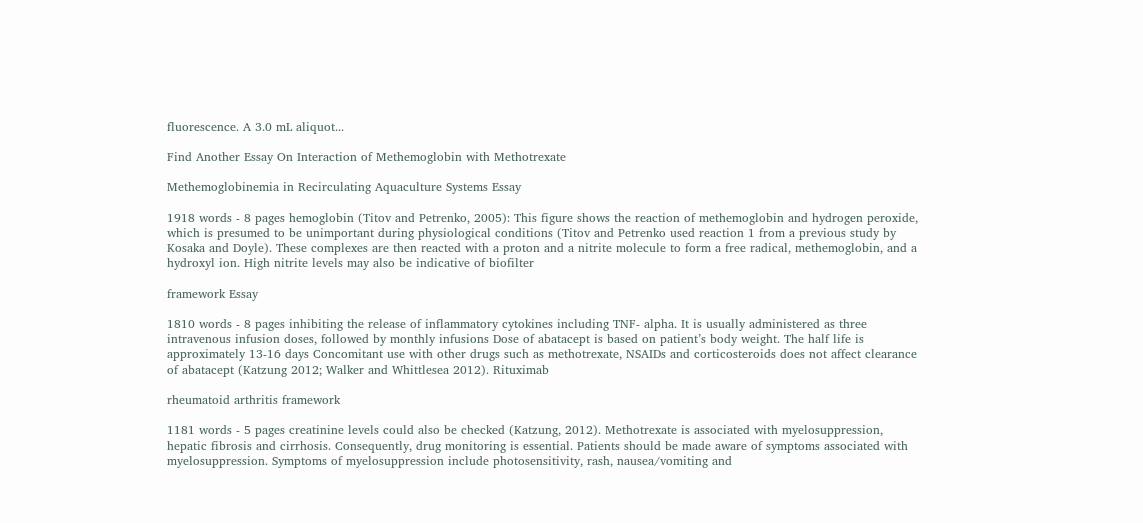fluorescence. A 3.0 mL aliquot...

Find Another Essay On Interaction of Methemoglobin with Methotrexate

Methemoglobinemia in Recirculating Aquaculture Systems Essay

1918 words - 8 pages hemoglobin (Titov and Petrenko, 2005): This figure shows the reaction of methemoglobin and hydrogen peroxide, which is presumed to be unimportant during physiological conditions (Titov and Petrenko used reaction 1 from a previous study by Kosaka and Doyle). These complexes are then reacted with a proton and a nitrite molecule to form a free radical, methemoglobin, and a hydroxyl ion. High nitrite levels may also be indicative of biofilter

framework Essay

1810 words - 8 pages inhibiting the release of inflammatory cytokines including TNF- alpha. It is usually administered as three intravenous infusion doses, followed by monthly infusions Dose of abatacept is based on patient’s body weight. The half life is approximately 13-16 days Concomitant use with other drugs such as methotrexate, NSAIDs and corticosteroids does not affect clearance of abatacept (Katzung 2012; Walker and Whittlesea 2012). Rituximab

rheumatoid arthritis framework

1181 words - 5 pages creatinine levels could also be checked (Katzung, 2012). Methotrexate is associated with myelosuppression, hepatic fibrosis and cirrhosis. Consequently, drug monitoring is essential. Patients should be made aware of symptoms associated with myelosuppression. Symptoms of myelosuppression include photosensitivity, rash, nausea/vomiting and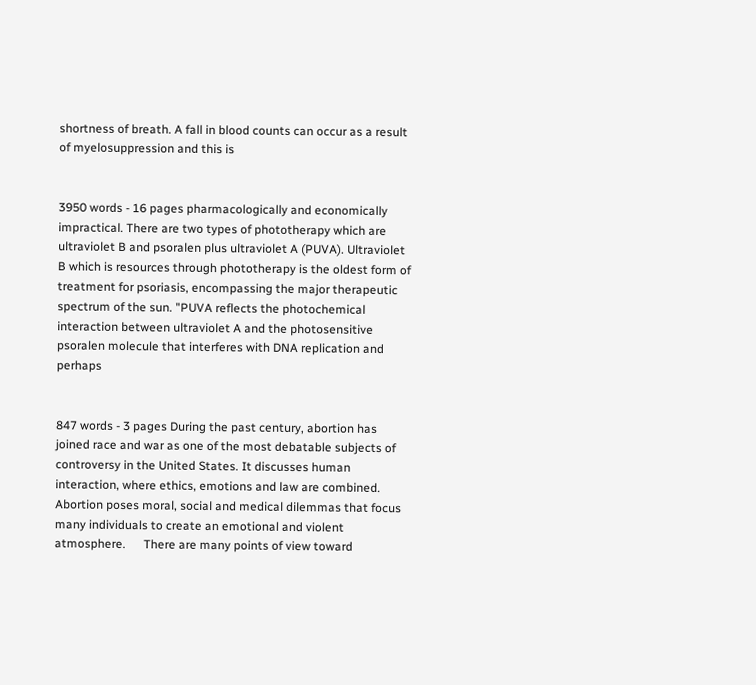shortness of breath. A fall in blood counts can occur as a result of myelosuppression and this is


3950 words - 16 pages pharmacologically and economically impractical. There are two types of phototherapy which are ultraviolet B and psoralen plus ultraviolet A (PUVA). Ultraviolet B which is resources through phototherapy is the oldest form of treatment for psoriasis, encompassing the major therapeutic spectrum of the sun. "PUVA reflects the photochemical interaction between ultraviolet A and the photosensitive psoralen molecule that interferes with DNA replication and perhaps


847 words - 3 pages During the past century, abortion has joined race and war as one of the most debatable subjects of controversy in the United States. It discusses human interaction, where ethics, emotions and law are combined. Abortion poses moral, social and medical dilemmas that focus many individuals to create an emotional and violent atmosphere.      There are many points of view toward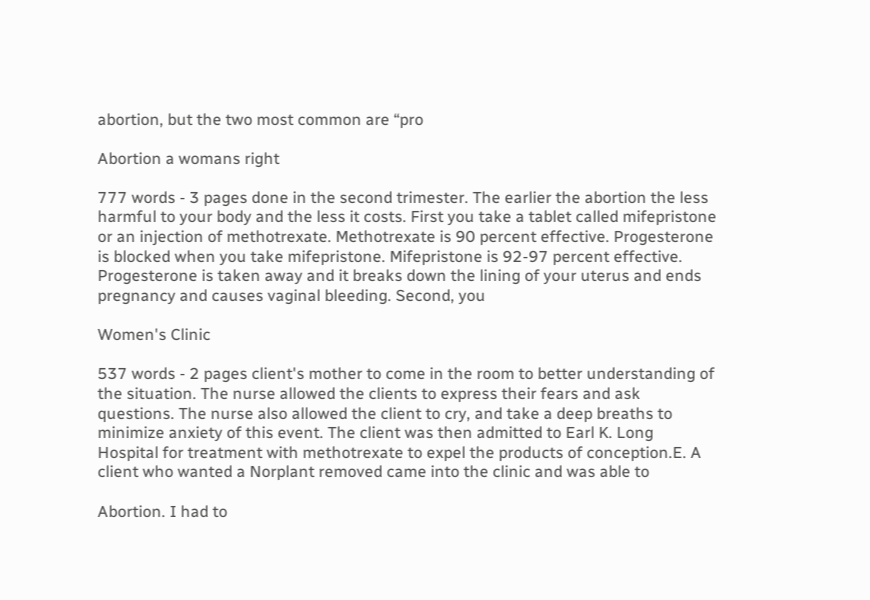abortion, but the two most common are “pro

Abortion a womans right

777 words - 3 pages done in the second trimester. The earlier the abortion the less harmful to your body and the less it costs. First you take a tablet called mifepristone or an injection of methotrexate. Methotrexate is 90 percent effective. Progesterone is blocked when you take mifepristone. Mifepristone is 92-97 percent effective. Progesterone is taken away and it breaks down the lining of your uterus and ends pregnancy and causes vaginal bleeding. Second, you

Women's Clinic

537 words - 2 pages client's mother to come in the room to better understanding of the situation. The nurse allowed the clients to express their fears and ask questions. The nurse also allowed the client to cry, and take a deep breaths to minimize anxiety of this event. The client was then admitted to Earl K. Long Hospital for treatment with methotrexate to expel the products of conception.E. A client who wanted a Norplant removed came into the clinic and was able to

Abortion. I had to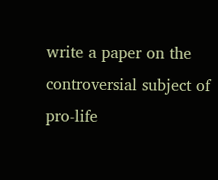write a paper on the controversial subject of pro-life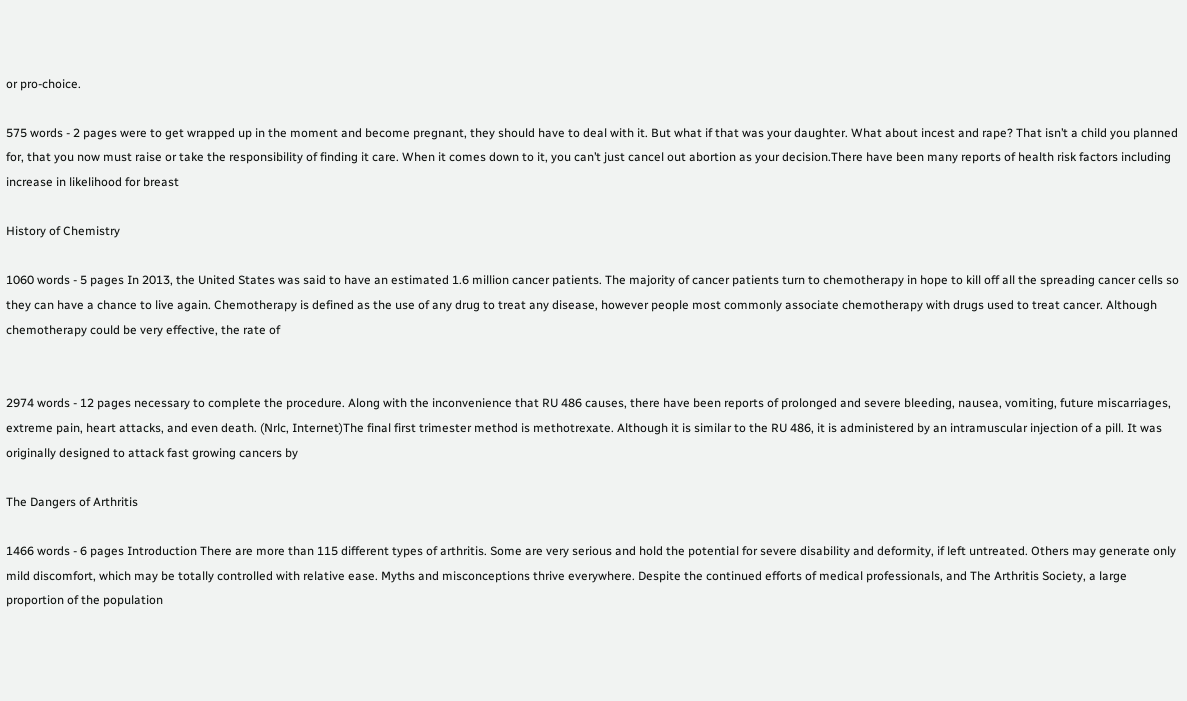or pro-choice.

575 words - 2 pages were to get wrapped up in the moment and become pregnant, they should have to deal with it. But what if that was your daughter. What about incest and rape? That isn’t a child you planned for, that you now must raise or take the responsibility of finding it care. When it comes down to it, you can’t just cancel out abortion as your decision.There have been many reports of health risk factors including increase in likelihood for breast

History of Chemistry

1060 words - 5 pages In 2013, the United States was said to have an estimated 1.6 million cancer patients. The majority of cancer patients turn to chemotherapy in hope to kill off all the spreading cancer cells so they can have a chance to live again. Chemotherapy is defined as the use of any drug to treat any disease, however people most commonly associate chemotherapy with drugs used to treat cancer. Although chemotherapy could be very effective, the rate of


2974 words - 12 pages necessary to complete the procedure. Along with the inconvenience that RU 486 causes, there have been reports of prolonged and severe bleeding, nausea, vomiting, future miscarriages, extreme pain, heart attacks, and even death. (Nrlc, Internet)The final first trimester method is methotrexate. Although it is similar to the RU 486, it is administered by an intramuscular injection of a pill. It was originally designed to attack fast growing cancers by

The Dangers of Arthritis

1466 words - 6 pages Introduction There are more than 115 different types of arthritis. Some are very serious and hold the potential for severe disability and deformity, if left untreated. Others may generate only mild discomfort, which may be totally controlled with relative ease. Myths and misconceptions thrive everywhere. Despite the continued efforts of medical professionals, and The Arthritis Society, a large proportion of the population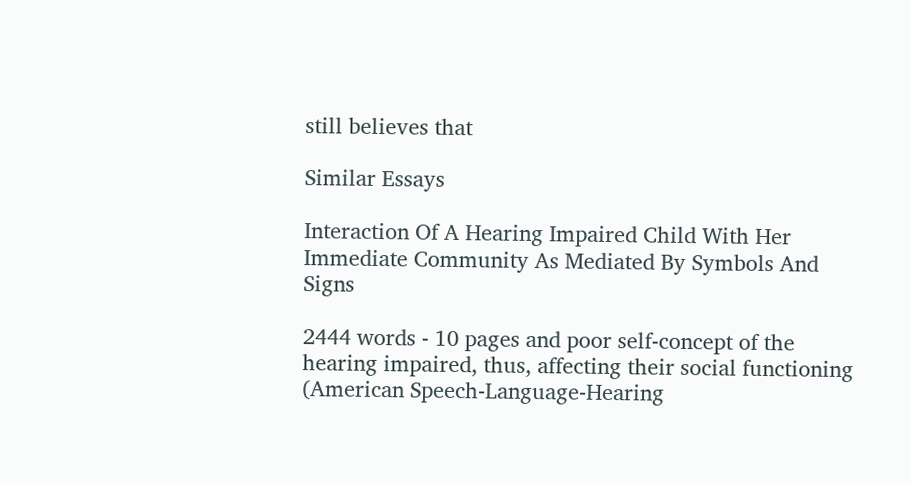still believes that

Similar Essays

Interaction Of A Hearing Impaired Child With Her Immediate Community As Mediated By Symbols And Signs

2444 words - 10 pages and poor self-concept of the hearing impaired, thus, affecting their social functioning (American Speech-Language-Hearing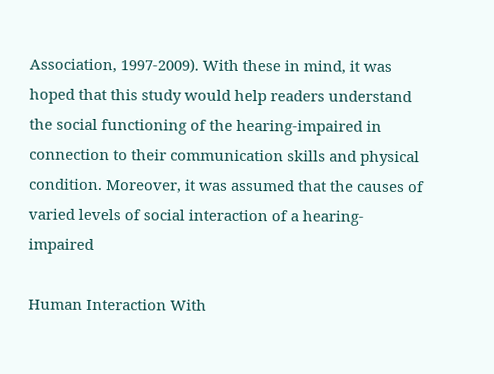Association, 1997-2009). With these in mind, it was hoped that this study would help readers understand the social functioning of the hearing-impaired in connection to their communication skills and physical condition. Moreover, it was assumed that the causes of varied levels of social interaction of a hearing-impaired

Human Interaction With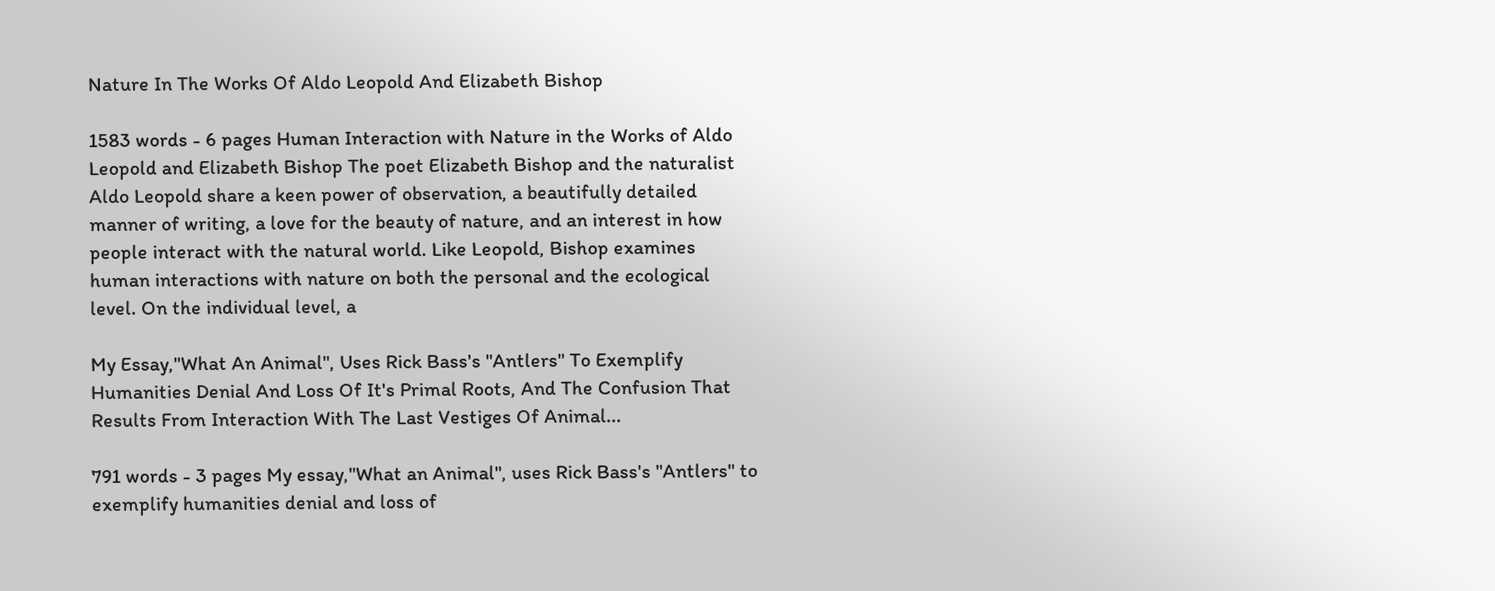Nature In The Works Of Aldo Leopold And Elizabeth Bishop

1583 words - 6 pages Human Interaction with Nature in the Works of Aldo Leopold and Elizabeth Bishop The poet Elizabeth Bishop and the naturalist Aldo Leopold share a keen power of observation, a beautifully detailed manner of writing, a love for the beauty of nature, and an interest in how people interact with the natural world. Like Leopold, Bishop examines human interactions with nature on both the personal and the ecological level. On the individual level, a

My Essay,"What An Animal", Uses Rick Bass's "Antlers" To Exemplify Humanities Denial And Loss Of It's Primal Roots, And The Confusion That Results From Interaction With The Last Vestiges Of Animal...

791 words - 3 pages My essay,"What an Animal", uses Rick Bass's "Antlers" to exemplify humanities denial and loss of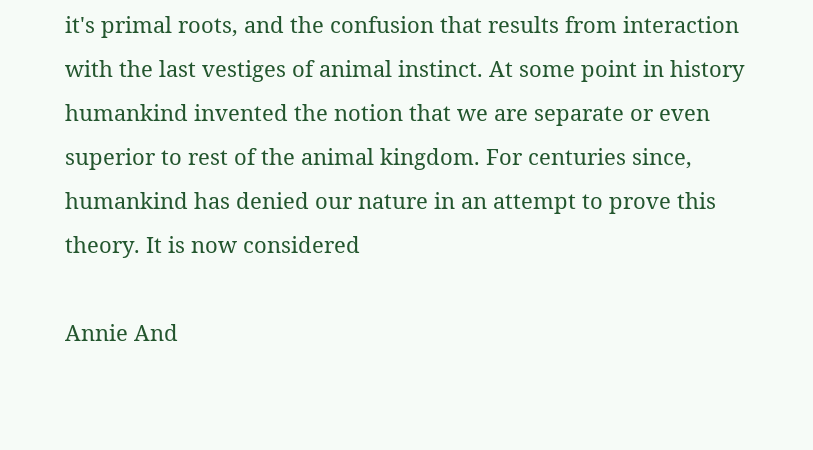it's primal roots, and the confusion that results from interaction with the last vestiges of animal instinct. At some point in history humankind invented the notion that we are separate or even superior to rest of the animal kingdom. For centuries since, humankind has denied our nature in an attempt to prove this theory. It is now considered

Annie And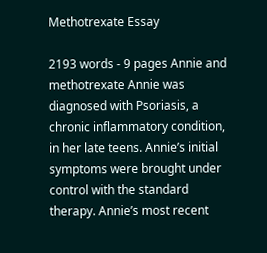Methotrexate Essay

2193 words - 9 pages Annie and methotrexate Annie was diagnosed with Psoriasis, a chronic inflammatory condition, in her late teens. Annie’s initial symptoms were brought under control with the standard therapy. Annie’s most recent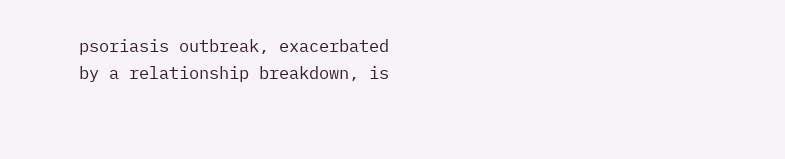psoriasis outbreak, exacerbated by a relationship breakdown, is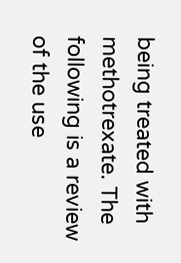being treated with methotrexate. The following is a review of the use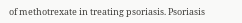of methotrexate in treating psoriasis. Psoriasis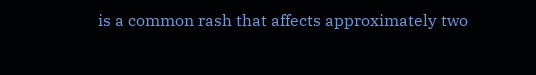is a common rash that affects approximately two